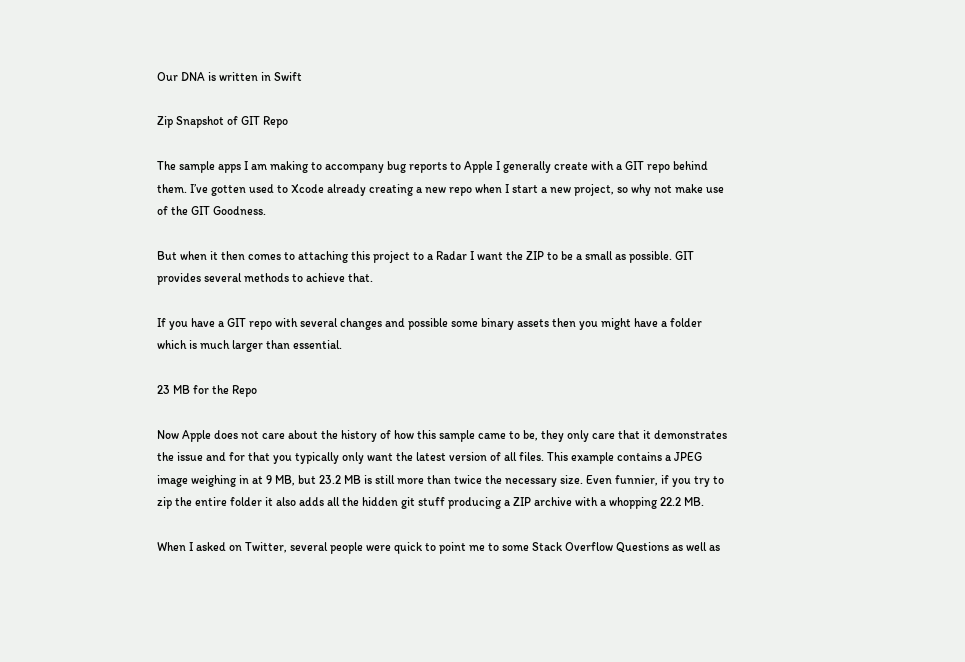Our DNA is written in Swift

Zip Snapshot of GIT Repo

The sample apps I am making to accompany bug reports to Apple I generally create with a GIT repo behind them. I’ve gotten used to Xcode already creating a new repo when I start a new project, so why not make use of the GIT Goodness.

But when it then comes to attaching this project to a Radar I want the ZIP to be a small as possible. GIT provides several methods to achieve that.

If you have a GIT repo with several changes and possible some binary assets then you might have a folder which is much larger than essential.

23 MB for the Repo

Now Apple does not care about the history of how this sample came to be, they only care that it demonstrates the issue and for that you typically only want the latest version of all files. This example contains a JPEG image weighing in at 9 MB, but 23.2 MB is still more than twice the necessary size. Even funnier, if you try to zip the entire folder it also adds all the hidden git stuff producing a ZIP archive with a whopping 22.2 MB.

When I asked on Twitter, several people were quick to point me to some Stack Overflow Questions as well as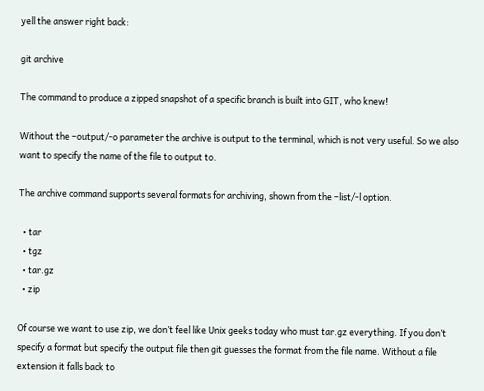yell the answer right back:

git archive

The command to produce a zipped snapshot of a specific branch is built into GIT, who knew!

Without the –output/-o parameter the archive is output to the terminal, which is not very useful. So we also want to specify the name of the file to output to.

The archive command supports several formats for archiving, shown from the –list/-l option.

  • tar
  • tgz
  • tar.gz
  • zip

Of course we want to use zip, we don’t feel like Unix geeks today who must tar.gz everything. If you don’t specify a format but specify the output file then git guesses the format from the file name. Without a file extension it falls back to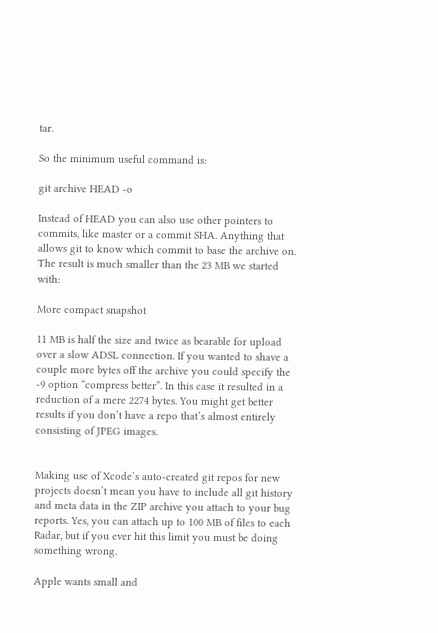tar.

So the minimum useful command is:

git archive HEAD -o

Instead of HEAD you can also use other pointers to commits, like master or a commit SHA. Anything that allows git to know which commit to base the archive on. The result is much smaller than the 23 MB we started with:

More compact snapshot

11 MB is half the size and twice as bearable for upload over a slow ADSL connection. If you wanted to shave a couple more bytes off the archive you could specify the -9 option “compress better”. In this case it resulted in a reduction of a mere 2274 bytes. You might get better results if you don’t have a repo that’s almost entirely consisting of JPEG images.


Making use of Xcode’s auto-created git repos for new projects doesn’t mean you have to include all git history and meta data in the ZIP archive you attach to your bug reports. Yes, you can attach up to 100 MB of files to each Radar, but if you ever hit this limit you must be doing something wrong.

Apple wants small and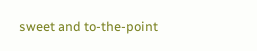sweet and to-the-point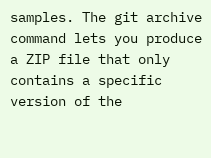samples. The git archive command lets you produce a ZIP file that only contains a specific version of the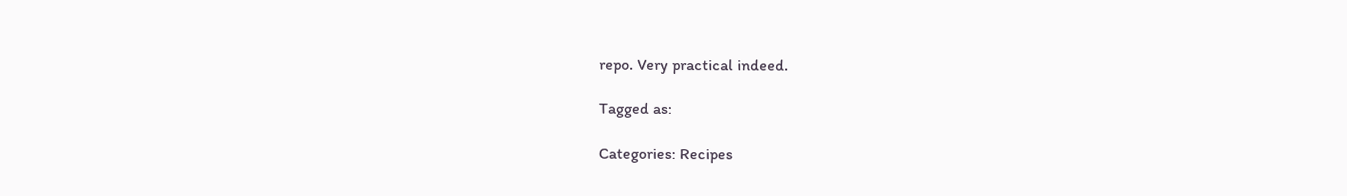repo. Very practical indeed.

Tagged as:

Categories: Recipes